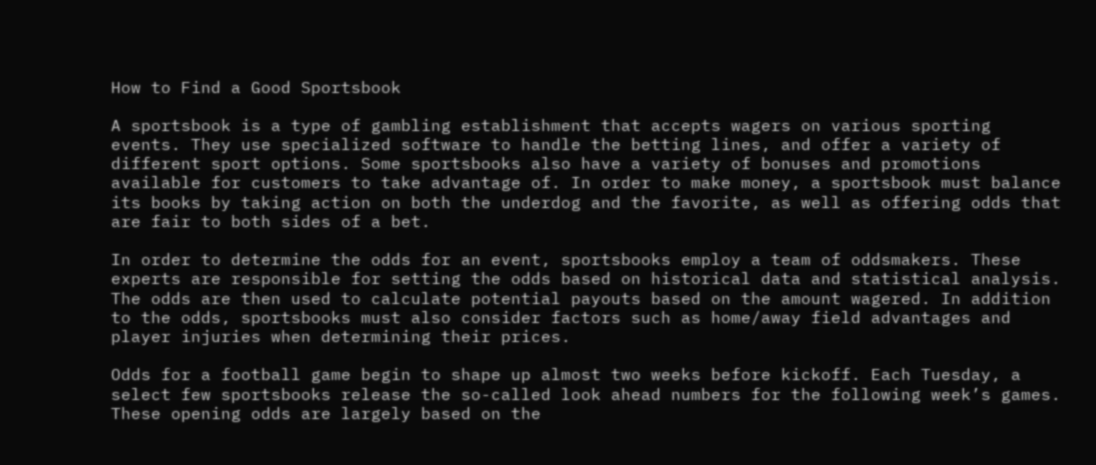How to Find a Good Sportsbook

A sportsbook is a type of gambling establishment that accepts wagers on various sporting events. They use specialized software to handle the betting lines, and offer a variety of different sport options. Some sportsbooks also have a variety of bonuses and promotions available for customers to take advantage of. In order to make money, a sportsbook must balance its books by taking action on both the underdog and the favorite, as well as offering odds that are fair to both sides of a bet.

In order to determine the odds for an event, sportsbooks employ a team of oddsmakers. These experts are responsible for setting the odds based on historical data and statistical analysis. The odds are then used to calculate potential payouts based on the amount wagered. In addition to the odds, sportsbooks must also consider factors such as home/away field advantages and player injuries when determining their prices.

Odds for a football game begin to shape up almost two weeks before kickoff. Each Tuesday, a select few sportsbooks release the so-called look ahead numbers for the following week’s games. These opening odds are largely based on the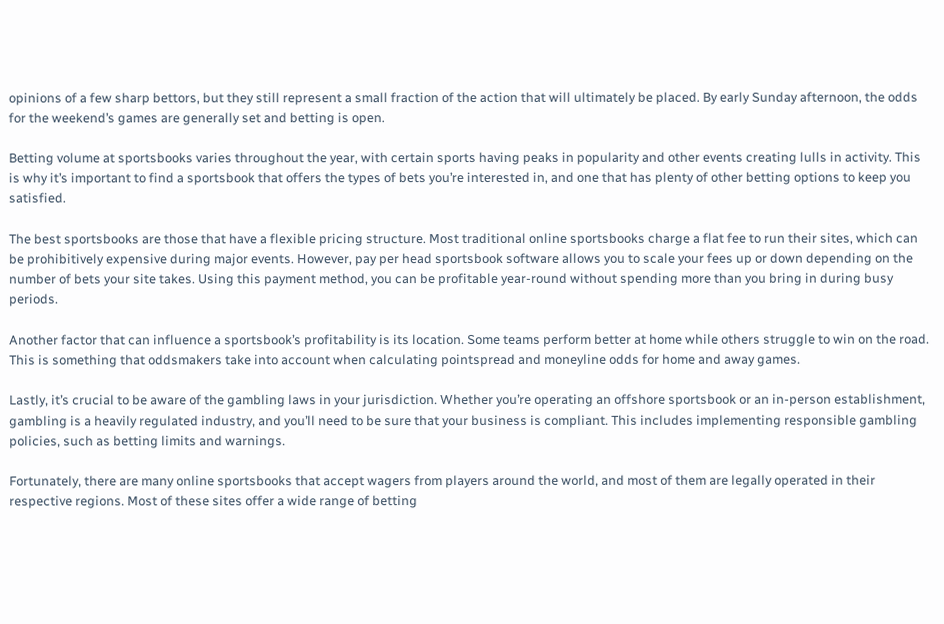opinions of a few sharp bettors, but they still represent a small fraction of the action that will ultimately be placed. By early Sunday afternoon, the odds for the weekend’s games are generally set and betting is open.

Betting volume at sportsbooks varies throughout the year, with certain sports having peaks in popularity and other events creating lulls in activity. This is why it’s important to find a sportsbook that offers the types of bets you’re interested in, and one that has plenty of other betting options to keep you satisfied.

The best sportsbooks are those that have a flexible pricing structure. Most traditional online sportsbooks charge a flat fee to run their sites, which can be prohibitively expensive during major events. However, pay per head sportsbook software allows you to scale your fees up or down depending on the number of bets your site takes. Using this payment method, you can be profitable year-round without spending more than you bring in during busy periods.

Another factor that can influence a sportsbook’s profitability is its location. Some teams perform better at home while others struggle to win on the road. This is something that oddsmakers take into account when calculating pointspread and moneyline odds for home and away games.

Lastly, it’s crucial to be aware of the gambling laws in your jurisdiction. Whether you’re operating an offshore sportsbook or an in-person establishment, gambling is a heavily regulated industry, and you’ll need to be sure that your business is compliant. This includes implementing responsible gambling policies, such as betting limits and warnings.

Fortunately, there are many online sportsbooks that accept wagers from players around the world, and most of them are legally operated in their respective regions. Most of these sites offer a wide range of betting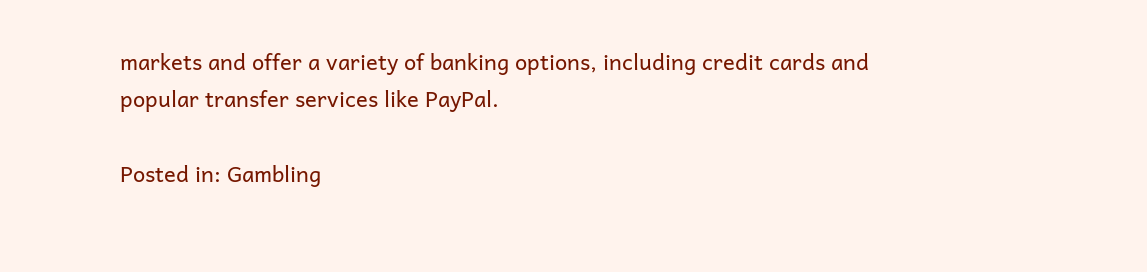markets and offer a variety of banking options, including credit cards and popular transfer services like PayPal.

Posted in: Gambling